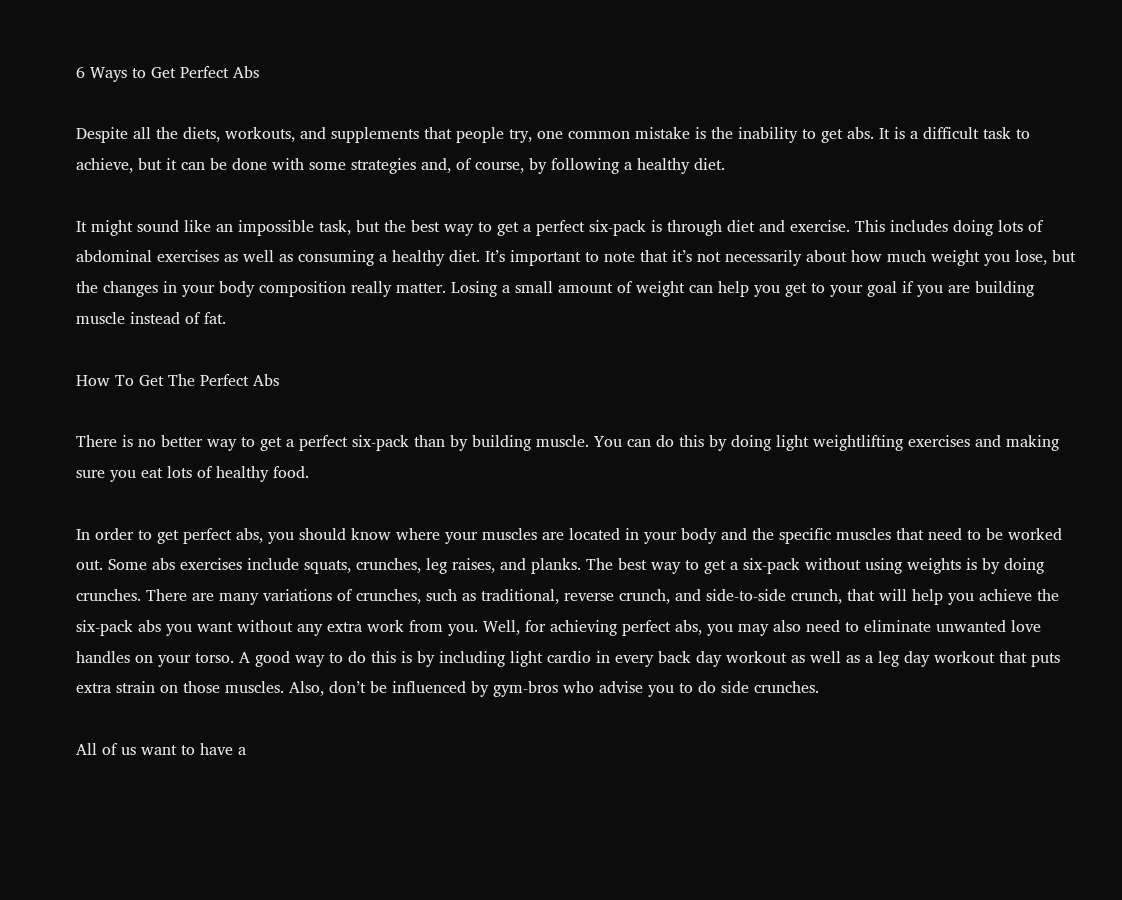6 Ways to Get Perfect Abs

Despite all the diets, workouts, and supplements that people try, one common mistake is the inability to get abs. It is a difficult task to achieve, but it can be done with some strategies and, of course, by following a healthy diet.

It might sound like an impossible task, but the best way to get a perfect six-pack is through diet and exercise. This includes doing lots of abdominal exercises as well as consuming a healthy diet. It’s important to note that it’s not necessarily about how much weight you lose, but the changes in your body composition really matter. Losing a small amount of weight can help you get to your goal if you are building muscle instead of fat.

How To Get The Perfect Abs

There is no better way to get a perfect six-pack than by building muscle. You can do this by doing light weightlifting exercises and making sure you eat lots of healthy food.

In order to get perfect abs, you should know where your muscles are located in your body and the specific muscles that need to be worked out. Some abs exercises include squats, crunches, leg raises, and planks. The best way to get a six-pack without using weights is by doing crunches. There are many variations of crunches, such as traditional, reverse crunch, and side-to-side crunch, that will help you achieve the six-pack abs you want without any extra work from you. Well, for achieving perfect abs, you may also need to eliminate unwanted love handles on your torso. A good way to do this is by including light cardio in every back day workout as well as a leg day workout that puts extra strain on those muscles. Also, don’t be influenced by gym-bros who advise you to do side crunches.

All of us want to have a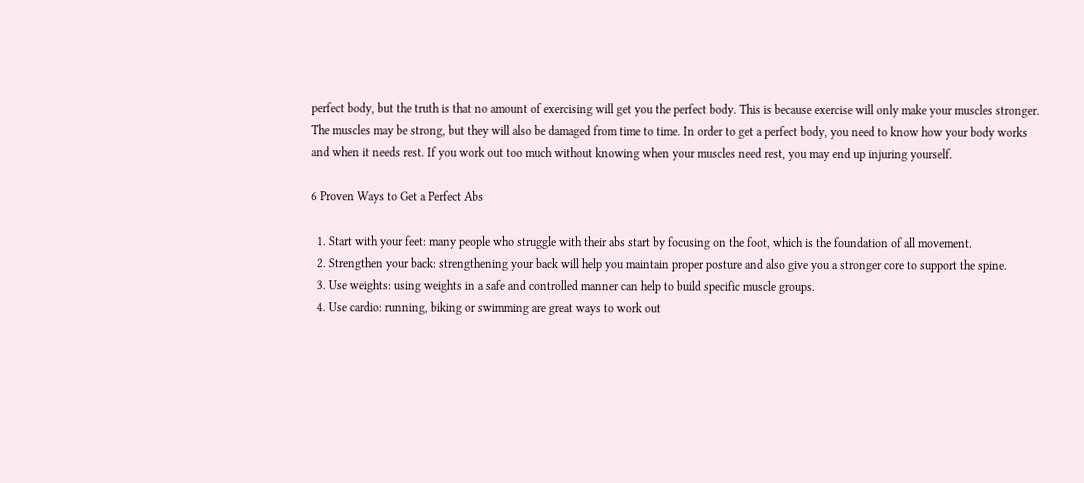perfect body, but the truth is that no amount of exercising will get you the perfect body. This is because exercise will only make your muscles stronger. The muscles may be strong, but they will also be damaged from time to time. In order to get a perfect body, you need to know how your body works and when it needs rest. If you work out too much without knowing when your muscles need rest, you may end up injuring yourself.

6 Proven Ways to Get a Perfect Abs

  1. Start with your feet: many people who struggle with their abs start by focusing on the foot, which is the foundation of all movement.
  2. Strengthen your back: strengthening your back will help you maintain proper posture and also give you a stronger core to support the spine.
  3. Use weights: using weights in a safe and controlled manner can help to build specific muscle groups.
  4. Use cardio: running, biking or swimming are great ways to work out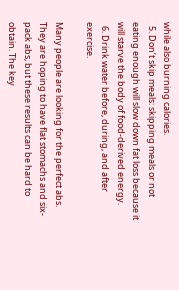while also burning calories.
  5. Don’t skip meals: skipping meals or not eating enough will slow down fat loss because it will starve the body of food-derived energy.
  6. Drink water before, during, and after exercise.

Many people are looking for the perfect abs. They are hoping to have flat stomachs and six-pack abs, but these results can be hard to obtain. The key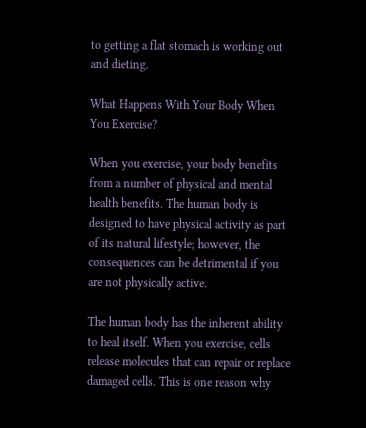to getting a flat stomach is working out and dieting.

What Happens With Your Body When You Exercise?

When you exercise, your body benefits from a number of physical and mental health benefits. The human body is designed to have physical activity as part of its natural lifestyle; however, the consequences can be detrimental if you are not physically active.

The human body has the inherent ability to heal itself. When you exercise, cells release molecules that can repair or replace damaged cells. This is one reason why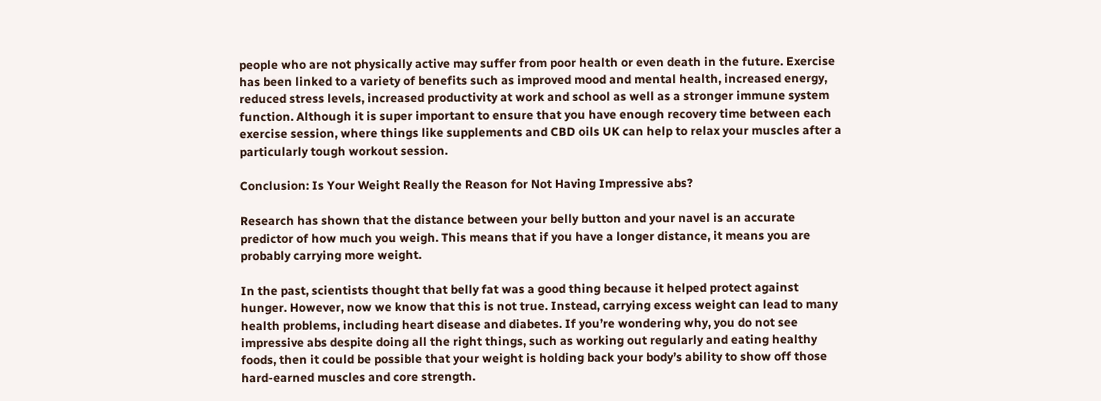people who are not physically active may suffer from poor health or even death in the future. Exercise has been linked to a variety of benefits such as improved mood and mental health, increased energy, reduced stress levels, increased productivity at work and school as well as a stronger immune system function. Although it is super important to ensure that you have enough recovery time between each exercise session, where things like supplements and CBD oils UK can help to relax your muscles after a particularly tough workout session.

Conclusion: Is Your Weight Really the Reason for Not Having Impressive abs?

Research has shown that the distance between your belly button and your navel is an accurate predictor of how much you weigh. This means that if you have a longer distance, it means you are probably carrying more weight.

In the past, scientists thought that belly fat was a good thing because it helped protect against hunger. However, now we know that this is not true. Instead, carrying excess weight can lead to many health problems, including heart disease and diabetes. If you’re wondering why, you do not see impressive abs despite doing all the right things, such as working out regularly and eating healthy foods, then it could be possible that your weight is holding back your body’s ability to show off those hard-earned muscles and core strength.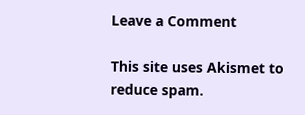Leave a Comment

This site uses Akismet to reduce spam.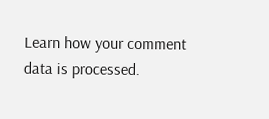Learn how your comment data is processed.